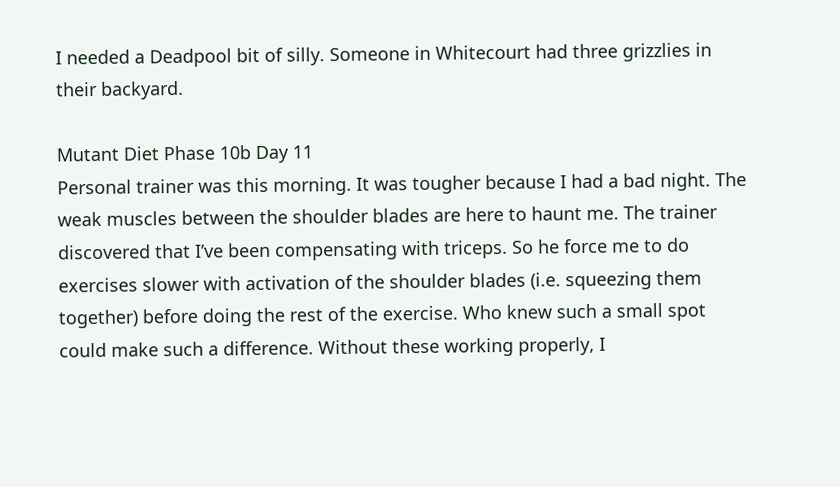I needed a Deadpool bit of silly. Someone in Whitecourt had three grizzlies in their backyard.

Mutant Diet Phase 10b Day 11
Personal trainer was this morning. It was tougher because I had a bad night. The weak muscles between the shoulder blades are here to haunt me. The trainer discovered that I’ve been compensating with triceps. So he force me to do exercises slower with activation of the shoulder blades (i.e. squeezing them together) before doing the rest of the exercise. Who knew such a small spot could make such a difference. Without these working properly, I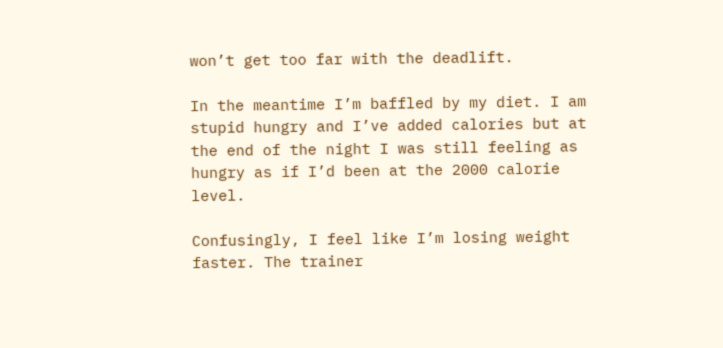won’t get too far with the deadlift.

In the meantime I’m baffled by my diet. I am stupid hungry and I’ve added calories but at the end of the night I was still feeling as hungry as if I’d been at the 2000 calorie level.

Confusingly, I feel like I’m losing weight faster. The trainer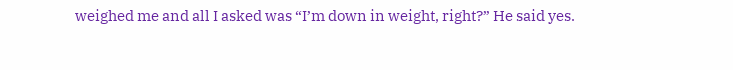weighed me and all I asked was “I’m down in weight, right?” He said yes.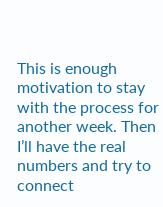This is enough motivation to stay with the process for another week. Then I’ll have the real numbers and try to connect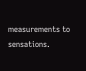measurements to sensations.